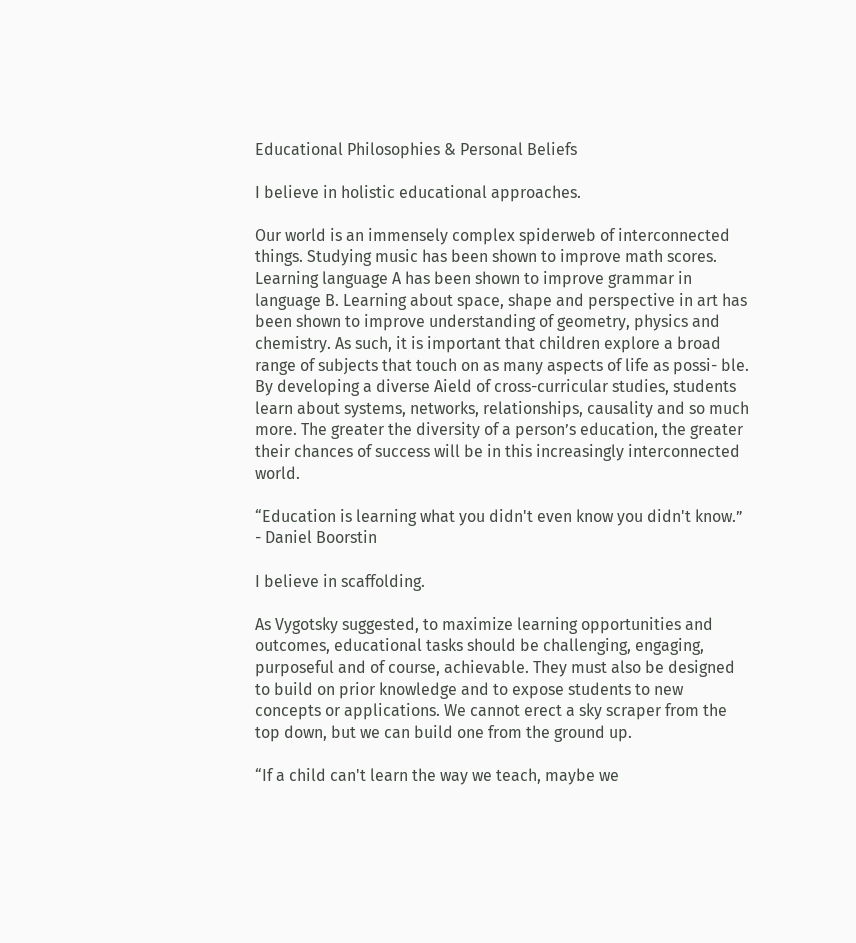Educational Philosophies & Personal Beliefs

I believe in holistic educational approaches.

Our world is an immensely complex spiderweb of interconnected things. Studying music has been shown to improve math scores. Learning language A has been shown to improve grammar in language B. Learning about space, shape and perspective in art has been shown to improve understanding of geometry, physics and chemistry. As such, it is important that children explore a broad range of subjects that touch on as many aspects of life as possi- ble. By developing a diverse Aield of cross-curricular studies, students learn about systems, networks, relationships, causality and so much more. The greater the diversity of a person’s education, the greater their chances of success will be in this increasingly interconnected world.

“Education is learning what you didn't even know you didn't know.” - Daniel Boorstin

I believe in scaffolding.

As Vygotsky suggested, to maximize learning opportunities and outcomes, educational tasks should be challenging, engaging, purposeful and of course, achievable. They must also be designed to build on prior knowledge and to expose students to new concepts or applications. We cannot erect a sky scraper from the top down, but we can build one from the ground up.

“If a child can't learn the way we teach, maybe we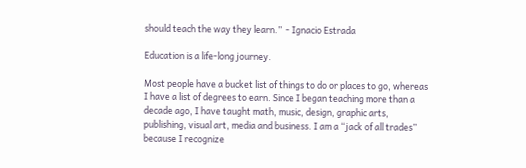should teach the way they learn.”  - Ignacio Estrada

Education is a life-long journey.

Most people have a bucket list of things to do or places to go, whereas I have a list of degrees to earn. Since I began teaching more than a decade ago, I have taught math, music, design, graphic arts, publishing, visual art, media and business. I am a “jack of all trades” because I recognize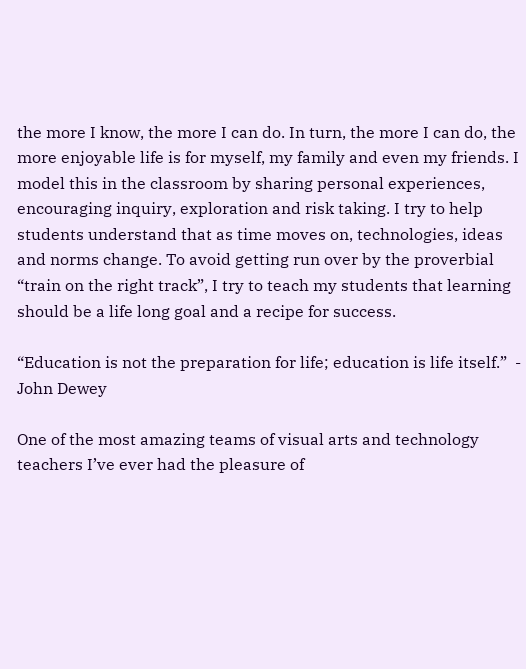the more I know, the more I can do. In turn, the more I can do, the more enjoyable life is for myself, my family and even my friends. I model this in the classroom by sharing personal experiences, encouraging inquiry, exploration and risk taking. I try to help students understand that as time moves on, technologies, ideas and norms change. To avoid getting run over by the proverbial “train on the right track”, I try to teach my students that learning should be a life long goal and a recipe for success.

“Education is not the preparation for life; education is life itself.”  - John Dewey

One of the most amazing teams of visual arts and technology teachers I’ve ever had the pleasure of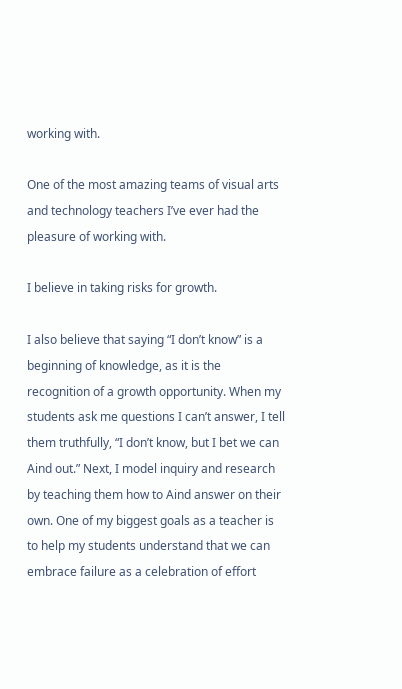working with.

One of the most amazing teams of visual arts and technology teachers I’ve ever had the pleasure of working with.

I believe in taking risks for growth.

I also believe that saying “I don’t know” is a beginning of knowledge, as it is the recognition of a growth opportunity. When my students ask me questions I can’t answer, I tell them truthfully, “I don’t know, but I bet we can Aind out.” Next, I model inquiry and research by teaching them how to Aind answer on their own. One of my biggest goals as a teacher is to help my students understand that we can embrace failure as a celebration of effort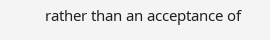rather than an acceptance of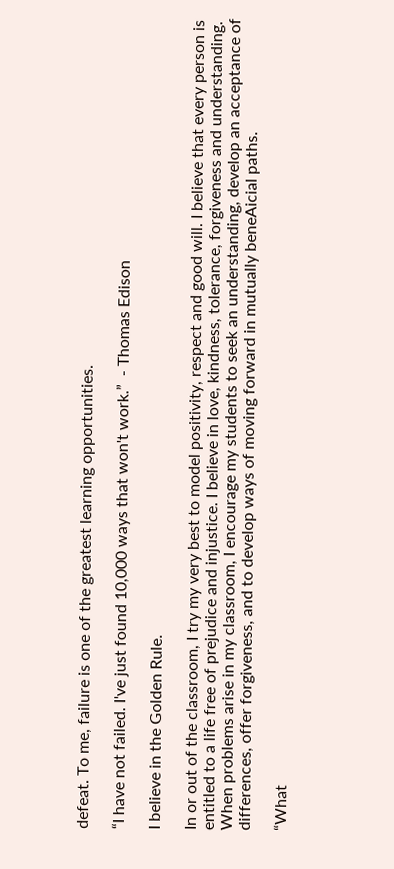defeat. To me, failure is one of the greatest learning opportunities.

“I have not failed. I've just found 10,000 ways that won't work.”  - Thomas Edison

I believe in the Golden Rule.

In or out of the classroom, I try my very best to model positivity, respect and good will. I believe that every person is entitled to a life free of prejudice and injustice. I believe in love, kindness, tolerance, forgiveness and understanding. When problems arise in my classroom, I encourage my students to seek an understanding, develop an acceptance of differences, offer forgiveness, and to develop ways of moving forward in mutually beneAicial paths.

“What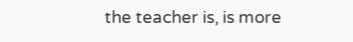the teacher is, is more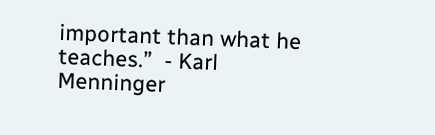important than what he teaches.”  - Karl Menninger